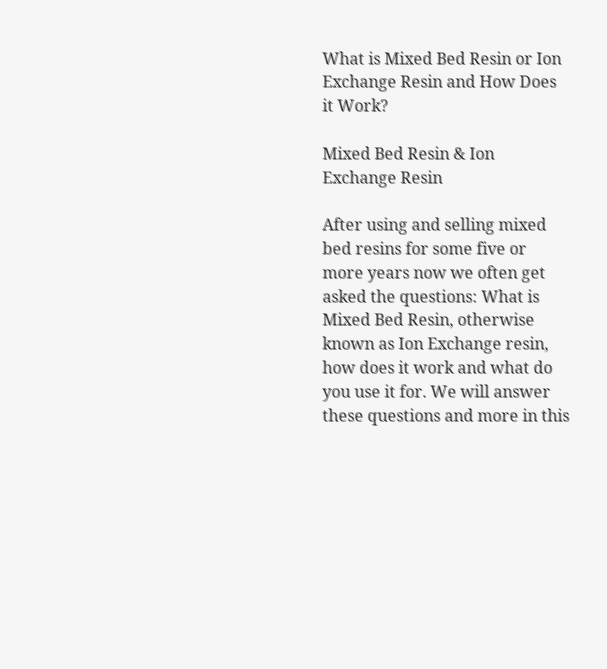What is Mixed Bed Resin or Ion Exchange Resin and How Does it Work?

Mixed Bed Resin & Ion Exchange Resin

After using and selling mixed bed resins for some five or more years now we often get asked the questions: What is Mixed Bed Resin, otherwise known as Ion Exchange resin, how does it work and what do you use it for. We will answer these questions and more in this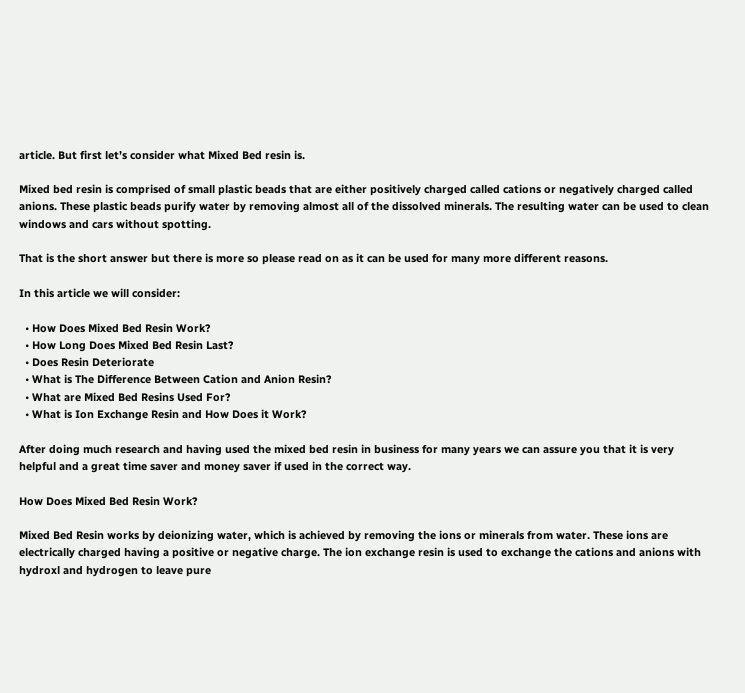article. But first let’s consider what Mixed Bed resin is.

Mixed bed resin is comprised of small plastic beads that are either positively charged called cations or negatively charged called anions. These plastic beads purify water by removing almost all of the dissolved minerals. The resulting water can be used to clean windows and cars without spotting.

That is the short answer but there is more so please read on as it can be used for many more different reasons.

In this article we will consider:

  • How Does Mixed Bed Resin Work?
  • How Long Does Mixed Bed Resin Last?
  • Does Resin Deteriorate
  • What is The Difference Between Cation and Anion Resin?
  • What are Mixed Bed Resins Used For?
  • What is Ion Exchange Resin and How Does it Work?

After doing much research and having used the mixed bed resin in business for many years we can assure you that it is very helpful and a great time saver and money saver if used in the correct way.

How Does Mixed Bed Resin Work?

Mixed Bed Resin works by deionizing water, which is achieved by removing the ions or minerals from water. These ions are electrically charged having a positive or negative charge. The ion exchange resin is used to exchange the cations and anions with hydroxl and hydrogen to leave pure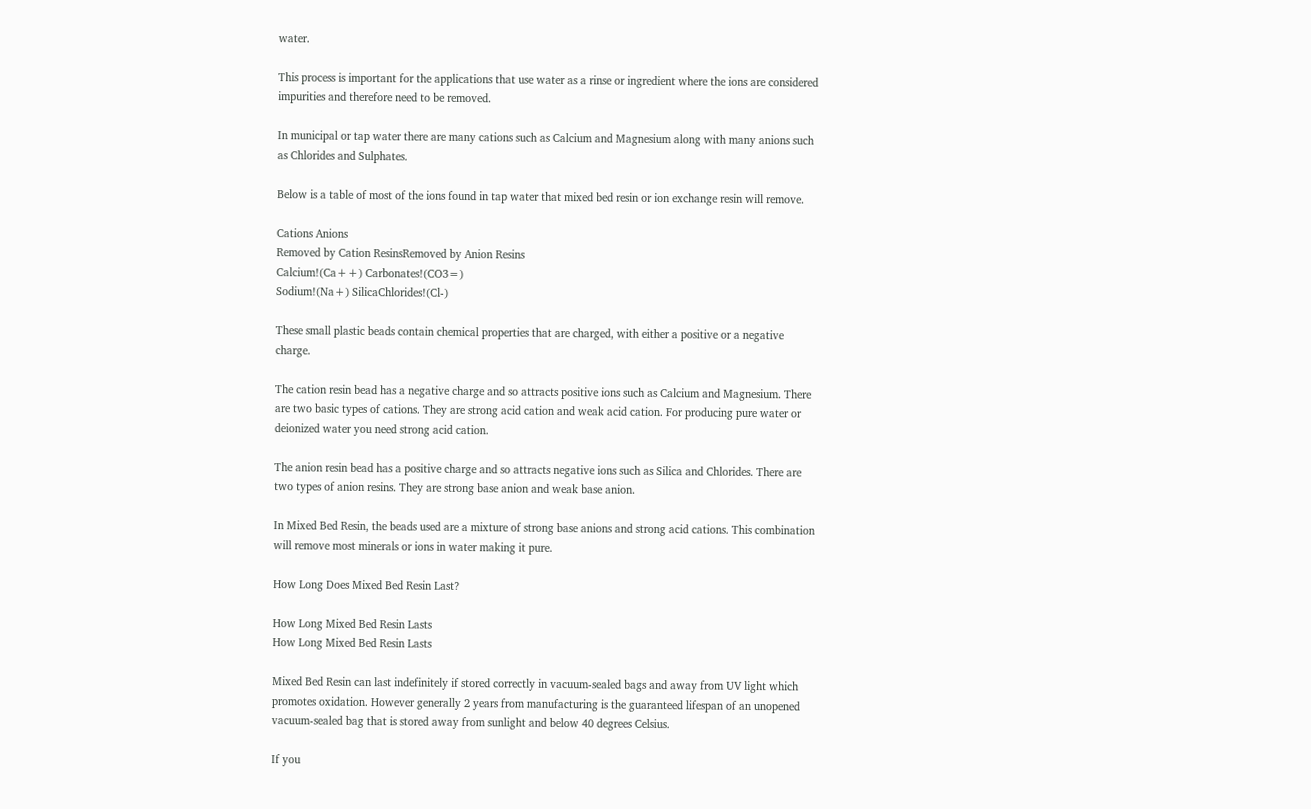water.

This process is important for the applications that use water as a rinse or ingredient where the ions are considered impurities and therefore need to be removed.

In municipal or tap water there are many cations such as Calcium and Magnesium along with many anions such as Chlorides and Sulphates.

Below is a table of most of the ions found in tap water that mixed bed resin or ion exchange resin will remove.

Cations Anions
Removed by Cation ResinsRemoved by Anion Resins
Calcium!(Ca++) Carbonates!(CO3=)
Sodium!(Na+) SilicaChlorides!(Cl-)

These small plastic beads contain chemical properties that are charged, with either a positive or a negative charge.

The cation resin bead has a negative charge and so attracts positive ions such as Calcium and Magnesium. There are two basic types of cations. They are strong acid cation and weak acid cation. For producing pure water or deionized water you need strong acid cation.

The anion resin bead has a positive charge and so attracts negative ions such as Silica and Chlorides. There are two types of anion resins. They are strong base anion and weak base anion.

In Mixed Bed Resin, the beads used are a mixture of strong base anions and strong acid cations. This combination will remove most minerals or ions in water making it pure.

How Long Does Mixed Bed Resin Last?

How Long Mixed Bed Resin Lasts
How Long Mixed Bed Resin Lasts

Mixed Bed Resin can last indefinitely if stored correctly in vacuum-sealed bags and away from UV light which promotes oxidation. However generally 2 years from manufacturing is the guaranteed lifespan of an unopened vacuum-sealed bag that is stored away from sunlight and below 40 degrees Celsius.

If you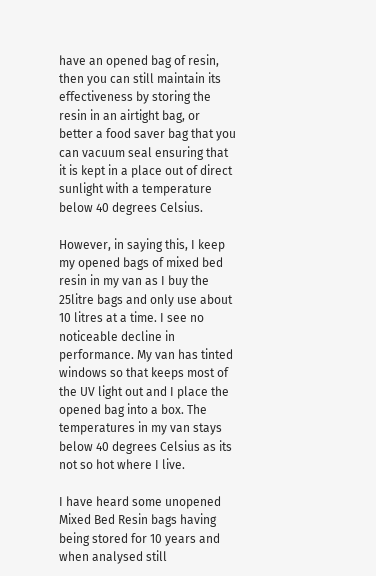have an opened bag of resin, then you can still maintain its effectiveness by storing the resin in an airtight bag, or better a food saver bag that you can vacuum seal ensuring that it is kept in a place out of direct sunlight with a temperature below 40 degrees Celsius.

However, in saying this, I keep my opened bags of mixed bed resin in my van as I buy the 25litre bags and only use about 10 litres at a time. I see no noticeable decline in performance. My van has tinted windows so that keeps most of the UV light out and I place the opened bag into a box. The temperatures in my van stays below 40 degrees Celsius as its not so hot where I live.

I have heard some unopened Mixed Bed Resin bags having being stored for 10 years and when analysed still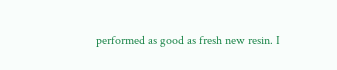performed as good as fresh new resin. I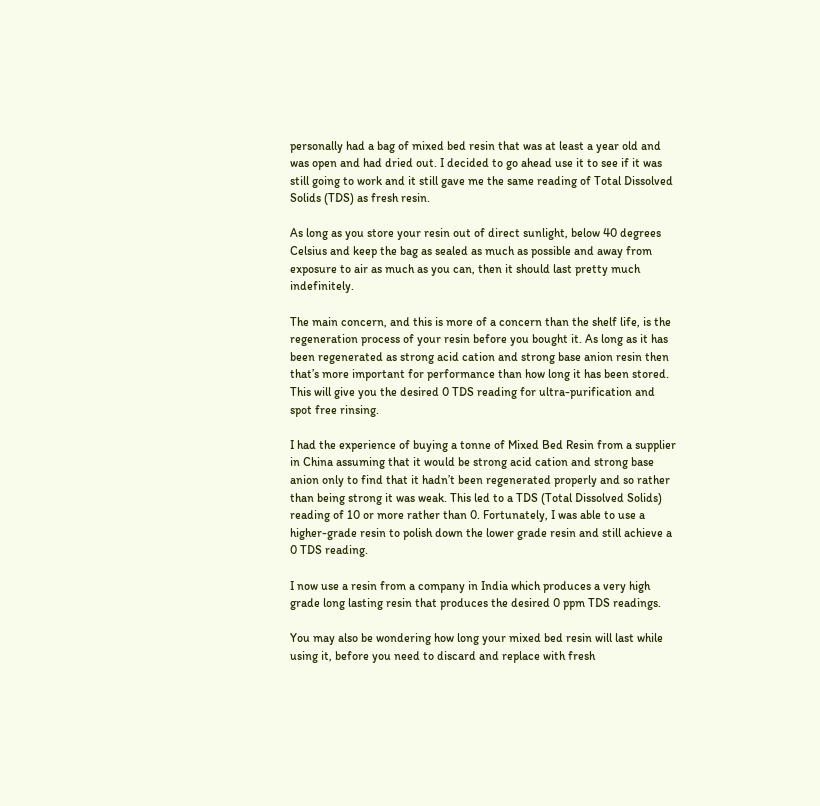personally had a bag of mixed bed resin that was at least a year old and was open and had dried out. I decided to go ahead use it to see if it was still going to work and it still gave me the same reading of Total Dissolved Solids (TDS) as fresh resin.

As long as you store your resin out of direct sunlight, below 40 degrees Celsius and keep the bag as sealed as much as possible and away from exposure to air as much as you can, then it should last pretty much indefinitely.

The main concern, and this is more of a concern than the shelf life, is the regeneration process of your resin before you bought it. As long as it has been regenerated as strong acid cation and strong base anion resin then that’s more important for performance than how long it has been stored. This will give you the desired 0 TDS reading for ultra-purification and spot free rinsing.

I had the experience of buying a tonne of Mixed Bed Resin from a supplier in China assuming that it would be strong acid cation and strong base anion only to find that it hadn’t been regenerated properly and so rather than being strong it was weak. This led to a TDS (Total Dissolved Solids) reading of 10 or more rather than 0. Fortunately, I was able to use a higher-grade resin to polish down the lower grade resin and still achieve a 0 TDS reading.

I now use a resin from a company in India which produces a very high grade long lasting resin that produces the desired 0 ppm TDS readings.

You may also be wondering how long your mixed bed resin will last while using it, before you need to discard and replace with fresh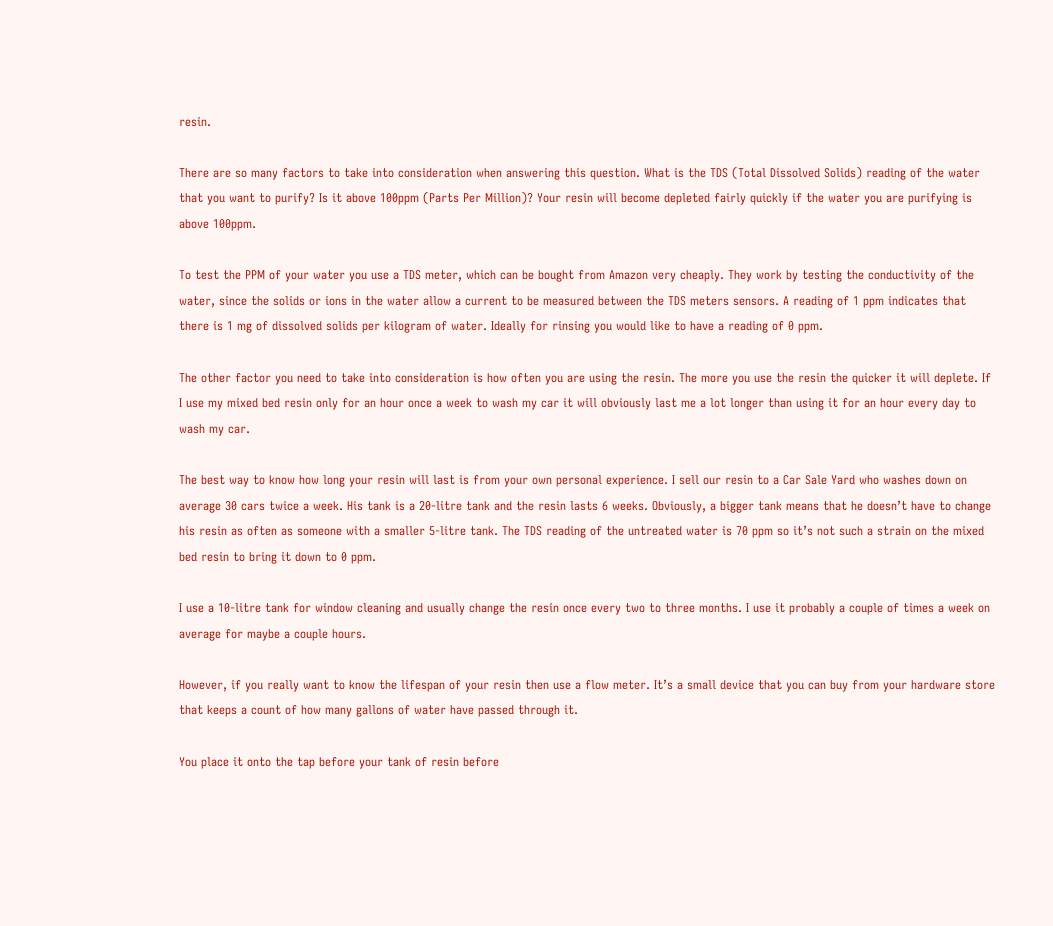resin.

There are so many factors to take into consideration when answering this question. What is the TDS (Total Dissolved Solids) reading of the water that you want to purify? Is it above 100ppm (Parts Per Million)? Your resin will become depleted fairly quickly if the water you are purifying is above 100ppm.

To test the PPM of your water you use a TDS meter, which can be bought from Amazon very cheaply. They work by testing the conductivity of the water, since the solids or ions in the water allow a current to be measured between the TDS meters sensors. A reading of 1 ppm indicates that there is 1 mg of dissolved solids per kilogram of water. Ideally for rinsing you would like to have a reading of 0 ppm.

The other factor you need to take into consideration is how often you are using the resin. The more you use the resin the quicker it will deplete. If I use my mixed bed resin only for an hour once a week to wash my car it will obviously last me a lot longer than using it for an hour every day to wash my car.

The best way to know how long your resin will last is from your own personal experience. I sell our resin to a Car Sale Yard who washes down on average 30 cars twice a week. His tank is a 20-litre tank and the resin lasts 6 weeks. Obviously, a bigger tank means that he doesn’t have to change his resin as often as someone with a smaller 5-litre tank. The TDS reading of the untreated water is 70 ppm so it’s not such a strain on the mixed bed resin to bring it down to 0 ppm.

I use a 10-litre tank for window cleaning and usually change the resin once every two to three months. I use it probably a couple of times a week on average for maybe a couple hours.

However, if you really want to know the lifespan of your resin then use a flow meter. It’s a small device that you can buy from your hardware store that keeps a count of how many gallons of water have passed through it.

You place it onto the tap before your tank of resin before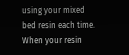using your mixed bed resin each time. When your resin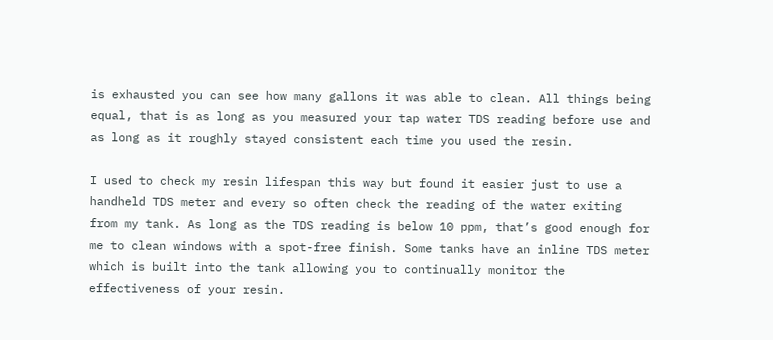is exhausted you can see how many gallons it was able to clean. All things being equal, that is as long as you measured your tap water TDS reading before use and as long as it roughly stayed consistent each time you used the resin.

I used to check my resin lifespan this way but found it easier just to use a handheld TDS meter and every so often check the reading of the water exiting from my tank. As long as the TDS reading is below 10 ppm, that’s good enough for me to clean windows with a spot-free finish. Some tanks have an inline TDS meter which is built into the tank allowing you to continually monitor the effectiveness of your resin.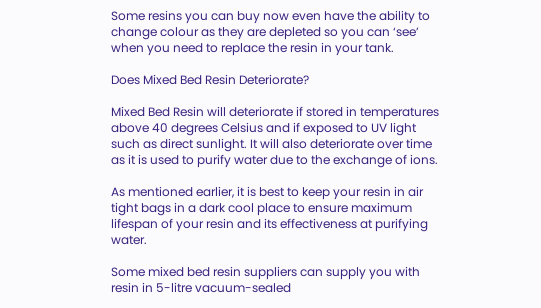Some resins you can buy now even have the ability to change colour as they are depleted so you can ‘see’ when you need to replace the resin in your tank.

Does Mixed Bed Resin Deteriorate?

Mixed Bed Resin will deteriorate if stored in temperatures above 40 degrees Celsius and if exposed to UV light such as direct sunlight. It will also deteriorate over time as it is used to purify water due to the exchange of ions.

As mentioned earlier, it is best to keep your resin in air tight bags in a dark cool place to ensure maximum lifespan of your resin and its effectiveness at purifying water.

Some mixed bed resin suppliers can supply you with resin in 5-litre vacuum-sealed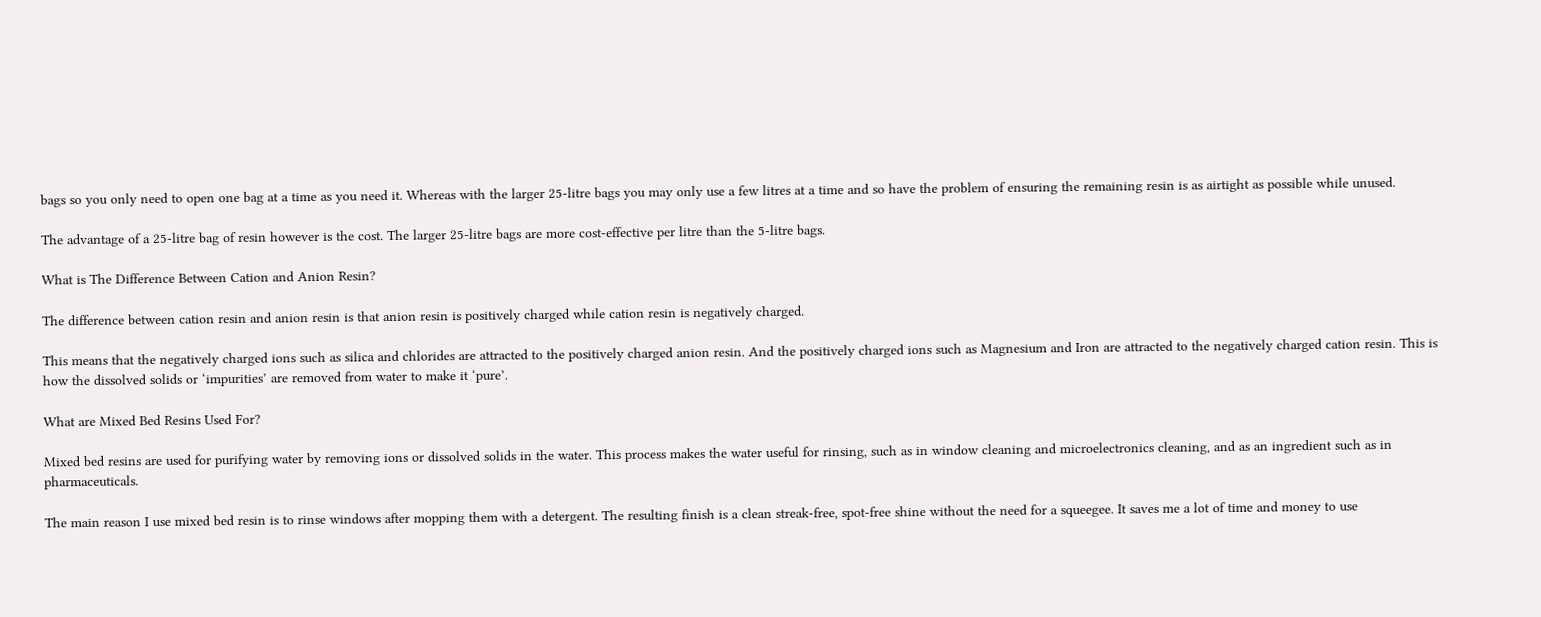bags so you only need to open one bag at a time as you need it. Whereas with the larger 25-litre bags you may only use a few litres at a time and so have the problem of ensuring the remaining resin is as airtight as possible while unused.

The advantage of a 25-litre bag of resin however is the cost. The larger 25-litre bags are more cost-effective per litre than the 5-litre bags.

What is The Difference Between Cation and Anion Resin?

The difference between cation resin and anion resin is that anion resin is positively charged while cation resin is negatively charged.

This means that the negatively charged ions such as silica and chlorides are attracted to the positively charged anion resin. And the positively charged ions such as Magnesium and Iron are attracted to the negatively charged cation resin. This is how the dissolved solids or ‘impurities’ are removed from water to make it ‘pure’.

What are Mixed Bed Resins Used For?

Mixed bed resins are used for purifying water by removing ions or dissolved solids in the water. This process makes the water useful for rinsing, such as in window cleaning and microelectronics cleaning, and as an ingredient such as in pharmaceuticals.

The main reason I use mixed bed resin is to rinse windows after mopping them with a detergent. The resulting finish is a clean streak-free, spot-free shine without the need for a squeegee. It saves me a lot of time and money to use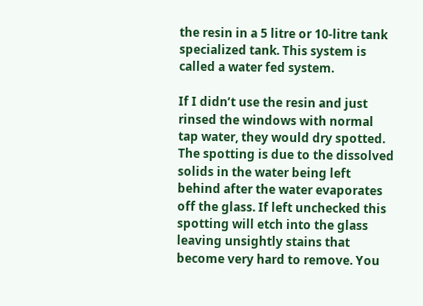the resin in a 5 litre or 10-litre tank specialized tank. This system is called a water fed system.

If I didn’t use the resin and just rinsed the windows with normal tap water, they would dry spotted. The spotting is due to the dissolved solids in the water being left behind after the water evaporates off the glass. If left unchecked this spotting will etch into the glass leaving unsightly stains that become very hard to remove. You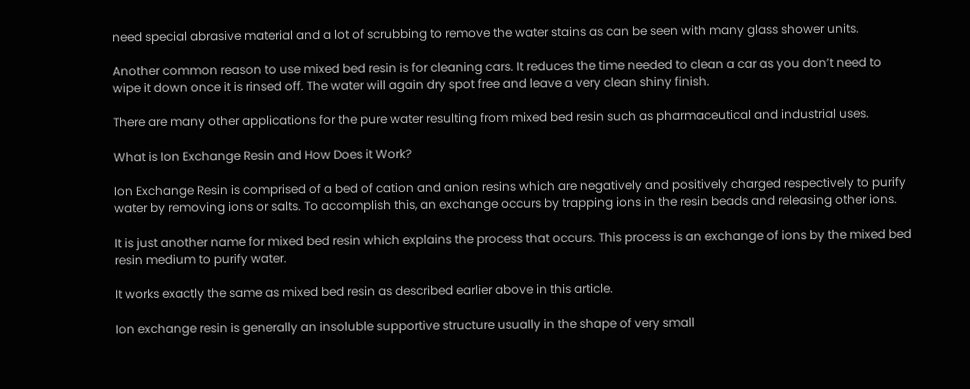need special abrasive material and a lot of scrubbing to remove the water stains as can be seen with many glass shower units.

Another common reason to use mixed bed resin is for cleaning cars. It reduces the time needed to clean a car as you don’t need to wipe it down once it is rinsed off. The water will again dry spot free and leave a very clean shiny finish.

There are many other applications for the pure water resulting from mixed bed resin such as pharmaceutical and industrial uses.

What is Ion Exchange Resin and How Does it Work?

Ion Exchange Resin is comprised of a bed of cation and anion resins which are negatively and positively charged respectively to purify water by removing ions or salts. To accomplish this, an exchange occurs by trapping ions in the resin beads and releasing other ions.

It is just another name for mixed bed resin which explains the process that occurs. This process is an exchange of ions by the mixed bed resin medium to purify water.

It works exactly the same as mixed bed resin as described earlier above in this article.

Ion exchange resin is generally an insoluble supportive structure usually in the shape of very small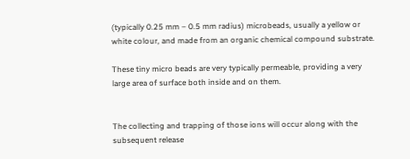(typically 0.25 mm – 0.5 mm radius) microbeads, usually a yellow or white colour, and made from an organic chemical compound substrate.

These tiny micro beads are very typically permeable, providing a very large area of surface both inside and on them.


The collecting and trapping of those ions will occur along with the subsequent release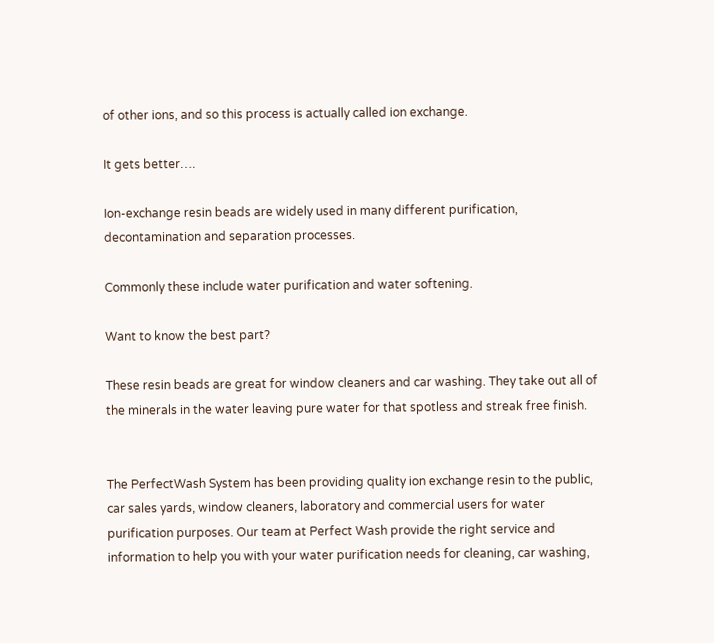of other ions, and so this process is actually called ion exchange.

It gets better….

Ion-exchange resin beads are widely used in many different purification, decontamination and separation processes.

Commonly these include water purification and water softening.

Want to know the best part?

These resin beads are great for window cleaners and car washing. They take out all of the minerals in the water leaving pure water for that spotless and streak free finish.


The PerfectWash System has been providing quality ion exchange resin to the public, car sales yards, window cleaners, laboratory and commercial users for water purification purposes. Our team at Perfect Wash provide the right service and information to help you with your water purification needs for cleaning, car washing,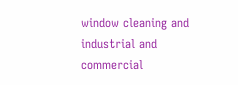window cleaning and industrial and commercial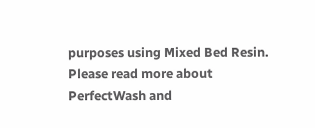purposes using Mixed Bed Resin. Please read more about PerfectWash and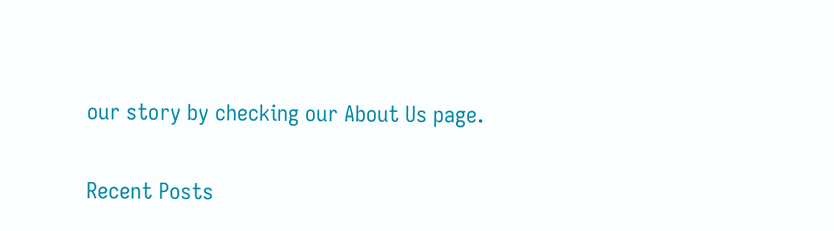our story by checking our About Us page.

Recent Posts